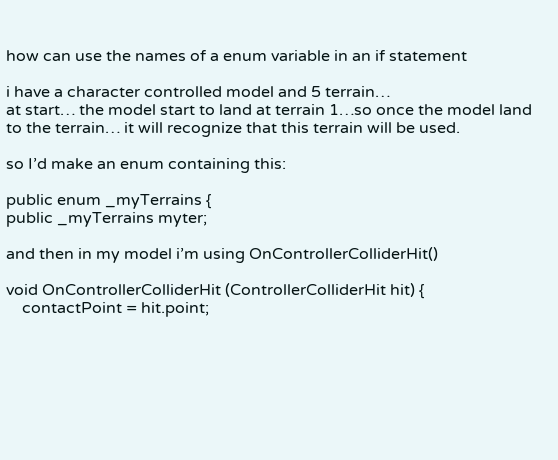how can use the names of a enum variable in an if statement

i have a character controlled model and 5 terrain…
at start… the model start to land at terrain 1…so once the model land to the terrain… it will recognize that this terrain will be used.

so I’d make an enum containing this:

public enum _myTerrains {
public _myTerrains myter;

and then in my model i’m using OnControllerColliderHit()

void OnControllerColliderHit (ControllerColliderHit hit) {
    contactPoint = hit.point;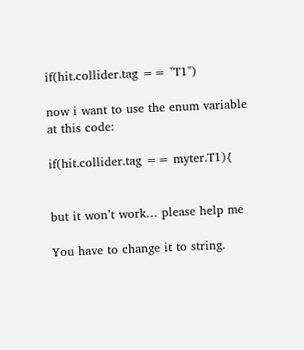if(hit.collider.tag == "T1")

now i want to use the enum variable at this code:

if(hit.collider.tag == myter.T1){


but it won’t work… please help me

You have to change it to string.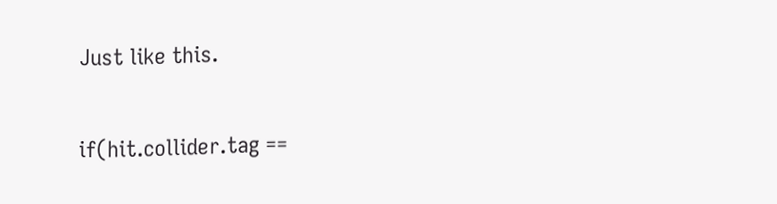Just like this.

if(hit.collider.tag ==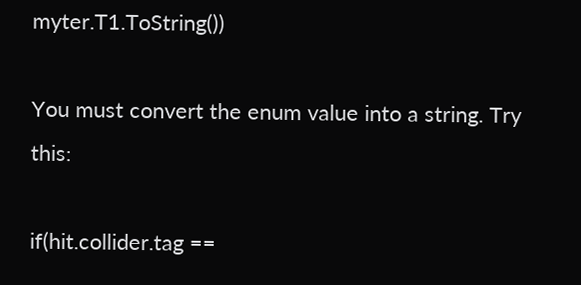myter.T1.ToString())

You must convert the enum value into a string. Try this:

if(hit.collider.tag ==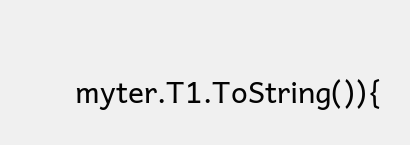myter.T1.ToString()){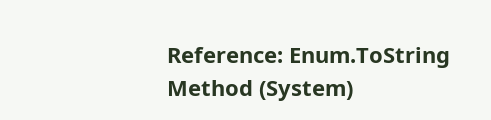Reference: Enum.ToString Method (System)